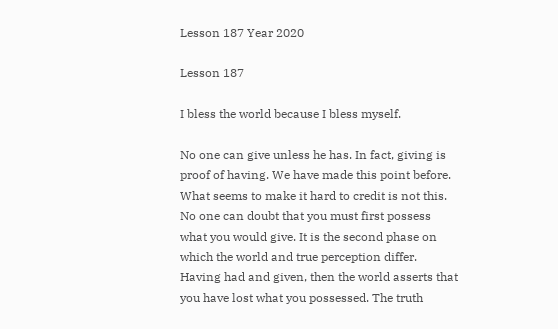Lesson 187 Year 2020

Lesson 187

I bless the world because I bless myself.

No one can give unless he has. In fact, giving is proof of having. We have made this point before. What seems to make it hard to credit is not this. No one can doubt that you must first possess what you would give. It is the second phase on which the world and true perception differ. Having had and given, then the world asserts that you have lost what you possessed. The truth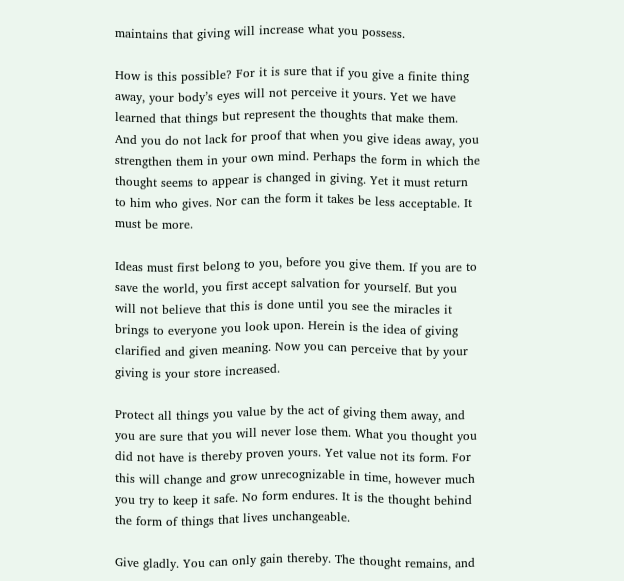maintains that giving will increase what you possess.

How is this possible? For it is sure that if you give a finite thing away, your body’s eyes will not perceive it yours. Yet we have learned that things but represent the thoughts that make them. And you do not lack for proof that when you give ideas away, you strengthen them in your own mind. Perhaps the form in which the thought seems to appear is changed in giving. Yet it must return to him who gives. Nor can the form it takes be less acceptable. It must be more.

Ideas must first belong to you, before you give them. If you are to save the world, you first accept salvation for yourself. But you will not believe that this is done until you see the miracles it brings to everyone you look upon. Herein is the idea of giving clarified and given meaning. Now you can perceive that by your giving is your store increased.

Protect all things you value by the act of giving them away, and you are sure that you will never lose them. What you thought you did not have is thereby proven yours. Yet value not its form. For this will change and grow unrecognizable in time, however much you try to keep it safe. No form endures. It is the thought behind the form of things that lives unchangeable.

Give gladly. You can only gain thereby. The thought remains, and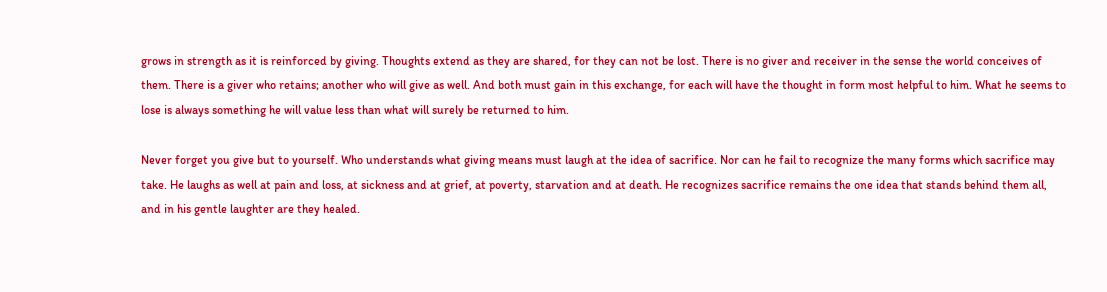grows in strength as it is reinforced by giving. Thoughts extend as they are shared, for they can not be lost. There is no giver and receiver in the sense the world conceives of them. There is a giver who retains; another who will give as well. And both must gain in this exchange, for each will have the thought in form most helpful to him. What he seems to lose is always something he will value less than what will surely be returned to him.

Never forget you give but to yourself. Who understands what giving means must laugh at the idea of sacrifice. Nor can he fail to recognize the many forms which sacrifice may take. He laughs as well at pain and loss, at sickness and at grief, at poverty, starvation and at death. He recognizes sacrifice remains the one idea that stands behind them all, and in his gentle laughter are they healed.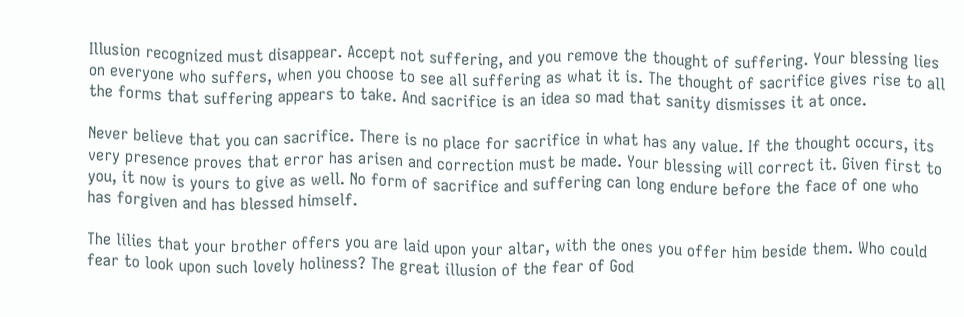Illusion recognized must disappear. Accept not suffering, and you remove the thought of suffering. Your blessing lies on everyone who suffers, when you choose to see all suffering as what it is. The thought of sacrifice gives rise to all the forms that suffering appears to take. And sacrifice is an idea so mad that sanity dismisses it at once.

Never believe that you can sacrifice. There is no place for sacrifice in what has any value. If the thought occurs, its very presence proves that error has arisen and correction must be made. Your blessing will correct it. Given first to you, it now is yours to give as well. No form of sacrifice and suffering can long endure before the face of one who has forgiven and has blessed himself.

The lilies that your brother offers you are laid upon your altar, with the ones you offer him beside them. Who could fear to look upon such lovely holiness? The great illusion of the fear of God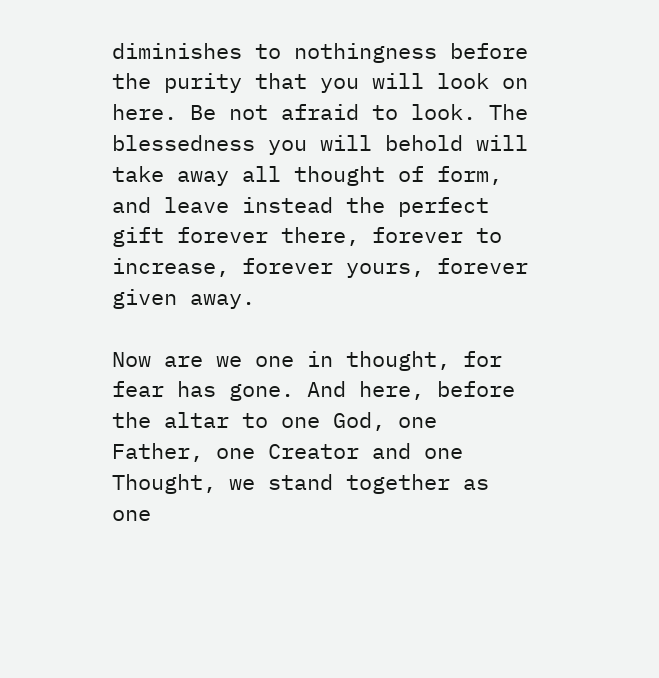diminishes to nothingness before the purity that you will look on here. Be not afraid to look. The blessedness you will behold will take away all thought of form, and leave instead the perfect gift forever there, forever to increase, forever yours, forever given away.

Now are we one in thought, for fear has gone. And here, before the altar to one God, one Father, one Creator and one Thought, we stand together as one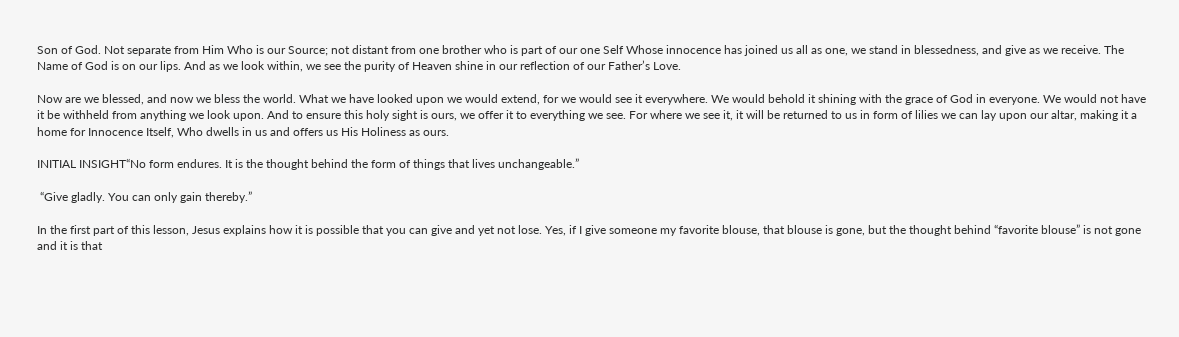Son of God. Not separate from Him Who is our Source; not distant from one brother who is part of our one Self Whose innocence has joined us all as one, we stand in blessedness, and give as we receive. The Name of God is on our lips. And as we look within, we see the purity of Heaven shine in our reflection of our Father’s Love.

Now are we blessed, and now we bless the world. What we have looked upon we would extend, for we would see it everywhere. We would behold it shining with the grace of God in everyone. We would not have it be withheld from anything we look upon. And to ensure this holy sight is ours, we offer it to everything we see. For where we see it, it will be returned to us in form of lilies we can lay upon our altar, making it a home for Innocence Itself, Who dwells in us and offers us His Holiness as ours.

INITIAL INSIGHT“No form endures. It is the thought behind the form of things that lives unchangeable.”

 “Give gladly. You can only gain thereby.”

In the first part of this lesson, Jesus explains how it is possible that you can give and yet not lose. Yes, if I give someone my favorite blouse, that blouse is gone, but the thought behind “favorite blouse” is not gone and it is that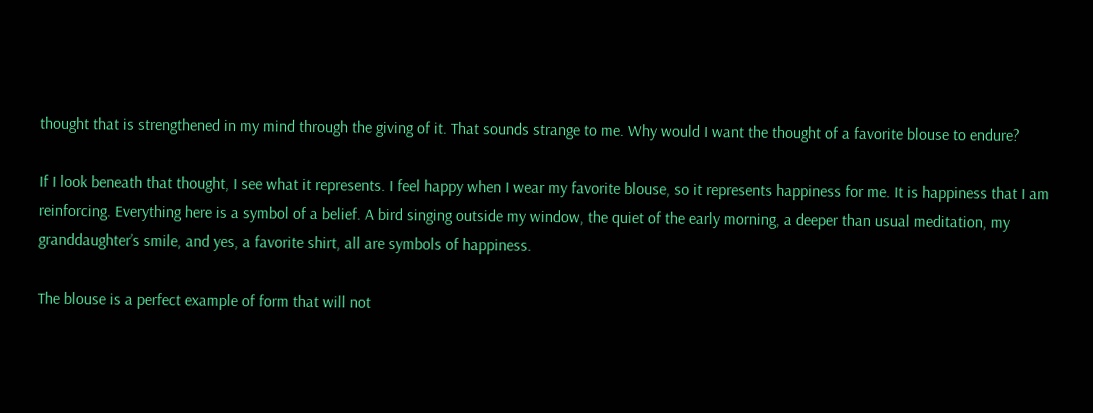thought that is strengthened in my mind through the giving of it. That sounds strange to me. Why would I want the thought of a favorite blouse to endure?

If I look beneath that thought, I see what it represents. I feel happy when I wear my favorite blouse, so it represents happiness for me. It is happiness that I am reinforcing. Everything here is a symbol of a belief. A bird singing outside my window, the quiet of the early morning, a deeper than usual meditation, my granddaughter’s smile, and yes, a favorite shirt, all are symbols of happiness.

The blouse is a perfect example of form that will not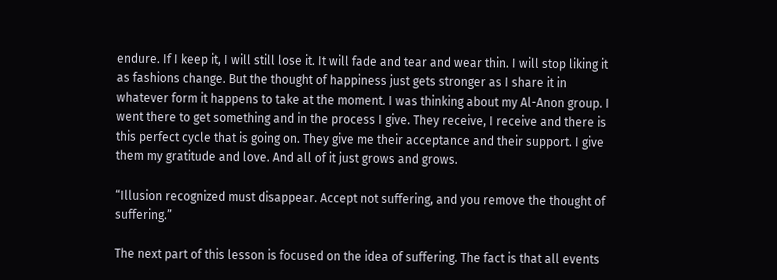endure. If I keep it, I will still lose it. It will fade and tear and wear thin. I will stop liking it as fashions change. But the thought of happiness just gets stronger as I share it in whatever form it happens to take at the moment. I was thinking about my Al-Anon group. I went there to get something and in the process I give. They receive, I receive and there is this perfect cycle that is going on. They give me their acceptance and their support. I give them my gratitude and love. And all of it just grows and grows.

“Illusion recognized must disappear. Accept not suffering, and you remove the thought of suffering.”

The next part of this lesson is focused on the idea of suffering. The fact is that all events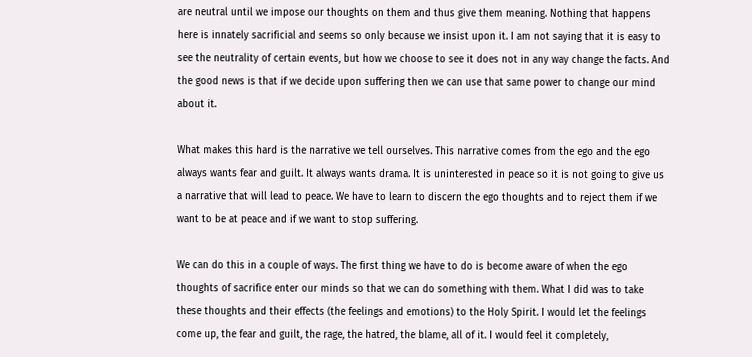are neutral until we impose our thoughts on them and thus give them meaning. Nothing that happens here is innately sacrificial and seems so only because we insist upon it. I am not saying that it is easy to see the neutrality of certain events, but how we choose to see it does not in any way change the facts. And the good news is that if we decide upon suffering then we can use that same power to change our mind about it.

What makes this hard is the narrative we tell ourselves. This narrative comes from the ego and the ego always wants fear and guilt. It always wants drama. It is uninterested in peace so it is not going to give us a narrative that will lead to peace. We have to learn to discern the ego thoughts and to reject them if we want to be at peace and if we want to stop suffering.

We can do this in a couple of ways. The first thing we have to do is become aware of when the ego thoughts of sacrifice enter our minds so that we can do something with them. What I did was to take these thoughts and their effects (the feelings and emotions) to the Holy Spirit. I would let the feelings come up, the fear and guilt, the rage, the hatred, the blame, all of it. I would feel it completely,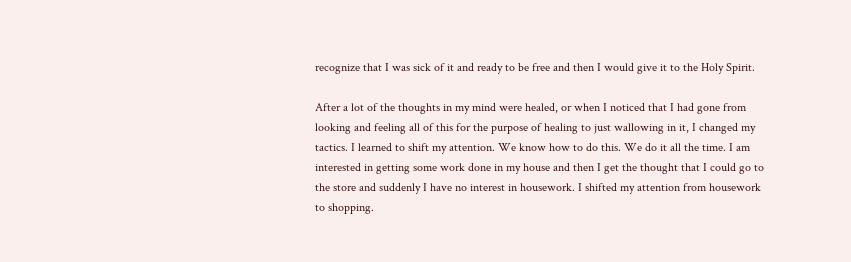recognize that I was sick of it and ready to be free and then I would give it to the Holy Spirit.

After a lot of the thoughts in my mind were healed, or when I noticed that I had gone from looking and feeling all of this for the purpose of healing to just wallowing in it, I changed my tactics. I learned to shift my attention. We know how to do this. We do it all the time. I am interested in getting some work done in my house and then I get the thought that I could go to the store and suddenly I have no interest in housework. I shifted my attention from housework to shopping.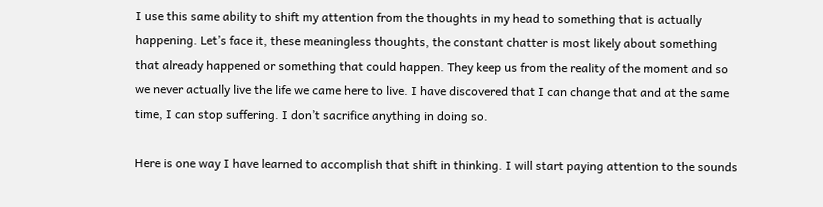I use this same ability to shift my attention from the thoughts in my head to something that is actually happening. Let’s face it, these meaningless thoughts, the constant chatter is most likely about something that already happened or something that could happen. They keep us from the reality of the moment and so we never actually live the life we came here to live. I have discovered that I can change that and at the same time, I can stop suffering. I don’t sacrifice anything in doing so.

Here is one way I have learned to accomplish that shift in thinking. I will start paying attention to the sounds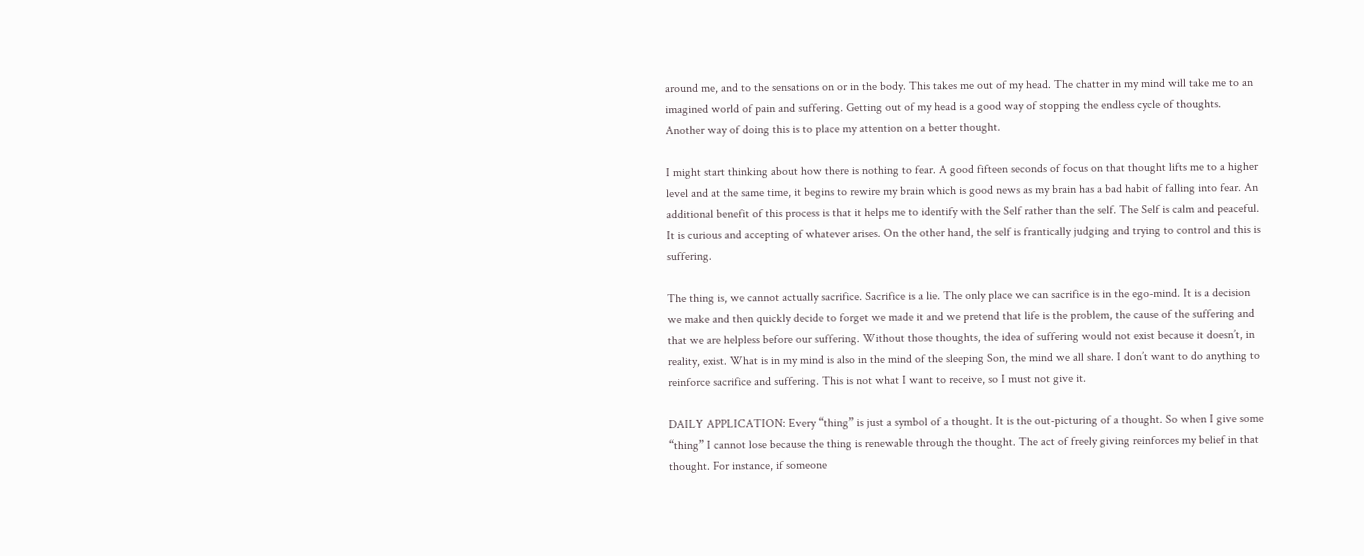around me, and to the sensations on or in the body. This takes me out of my head. The chatter in my mind will take me to an imagined world of pain and suffering. Getting out of my head is a good way of stopping the endless cycle of thoughts. Another way of doing this is to place my attention on a better thought.

I might start thinking about how there is nothing to fear. A good fifteen seconds of focus on that thought lifts me to a higher level and at the same time, it begins to rewire my brain which is good news as my brain has a bad habit of falling into fear. An additional benefit of this process is that it helps me to identify with the Self rather than the self. The Self is calm and peaceful. It is curious and accepting of whatever arises. On the other hand, the self is frantically judging and trying to control and this is suffering.

The thing is, we cannot actually sacrifice. Sacrifice is a lie. The only place we can sacrifice is in the ego-mind. It is a decision we make and then quickly decide to forget we made it and we pretend that life is the problem, the cause of the suffering and that we are helpless before our suffering. Without those thoughts, the idea of suffering would not exist because it doesn’t, in reality, exist. What is in my mind is also in the mind of the sleeping Son, the mind we all share. I don’t want to do anything to reinforce sacrifice and suffering. This is not what I want to receive, so I must not give it.

DAILY APPLICATION: Every “thing” is just a symbol of a thought. It is the out-picturing of a thought. So when I give some “thing” I cannot lose because the thing is renewable through the thought. The act of freely giving reinforces my belief in that thought. For instance, if someone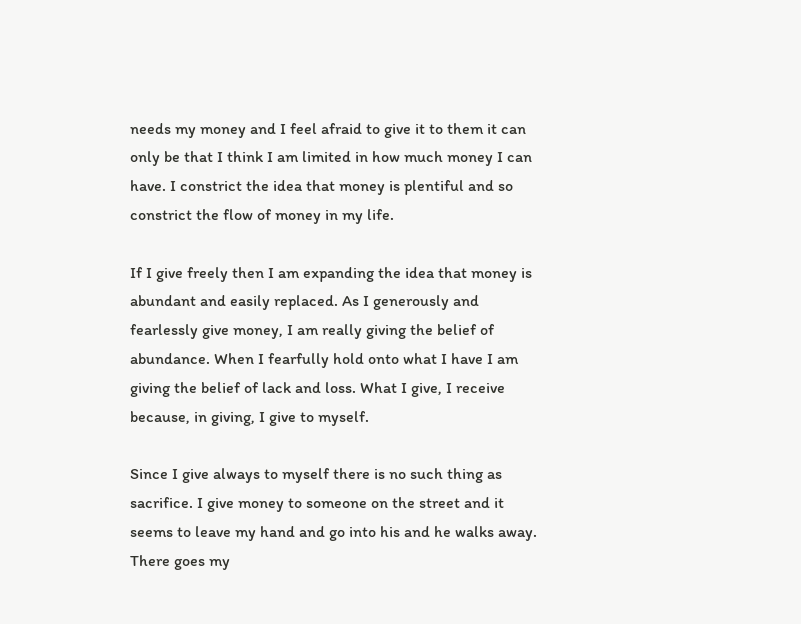needs my money and I feel afraid to give it to them it can only be that I think I am limited in how much money I can have. I constrict the idea that money is plentiful and so constrict the flow of money in my life.

If I give freely then I am expanding the idea that money is abundant and easily replaced. As I generously and fearlessly give money, I am really giving the belief of abundance. When I fearfully hold onto what I have I am giving the belief of lack and loss. What I give, I receive because, in giving, I give to myself.

Since I give always to myself there is no such thing as sacrifice. I give money to someone on the street and it seems to leave my hand and go into his and he walks away. There goes my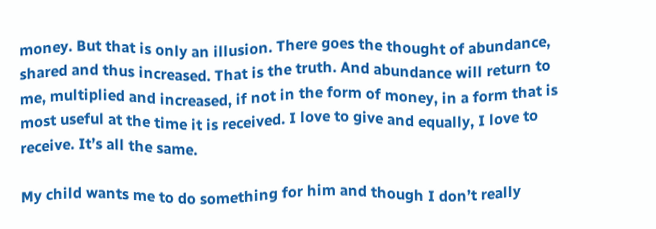money. But that is only an illusion. There goes the thought of abundance, shared and thus increased. That is the truth. And abundance will return to me, multiplied and increased, if not in the form of money, in a form that is most useful at the time it is received. I love to give and equally, I love to receive. It’s all the same.

My child wants me to do something for him and though I don’t really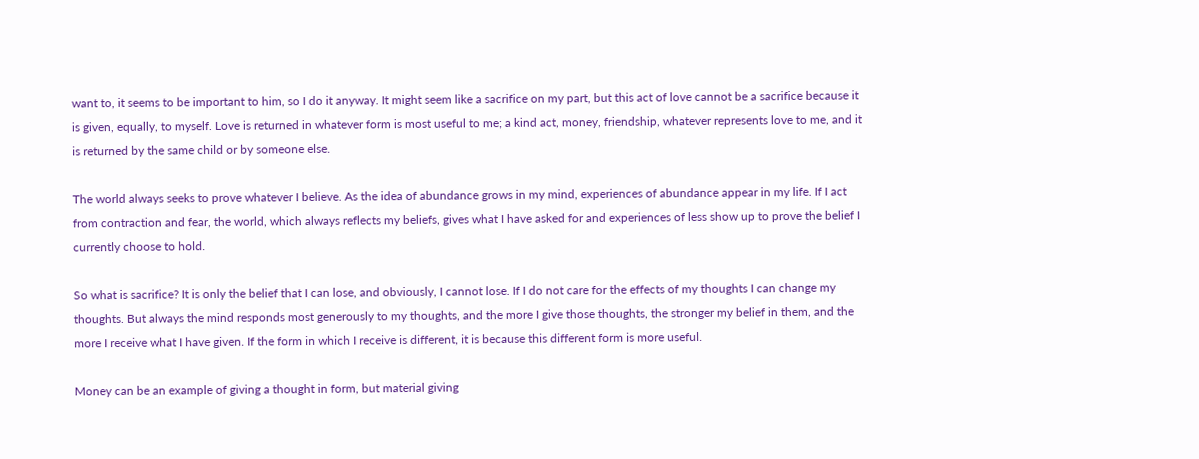want to, it seems to be important to him, so I do it anyway. It might seem like a sacrifice on my part, but this act of love cannot be a sacrifice because it is given, equally, to myself. Love is returned in whatever form is most useful to me; a kind act, money, friendship, whatever represents love to me, and it is returned by the same child or by someone else.

The world always seeks to prove whatever I believe. As the idea of abundance grows in my mind, experiences of abundance appear in my life. If I act from contraction and fear, the world, which always reflects my beliefs, gives what I have asked for and experiences of less show up to prove the belief I currently choose to hold.

So what is sacrifice? It is only the belief that I can lose, and obviously, I cannot lose. If I do not care for the effects of my thoughts I can change my thoughts. But always the mind responds most generously to my thoughts, and the more I give those thoughts, the stronger my belief in them, and the more I receive what I have given. If the form in which I receive is different, it is because this different form is more useful.

Money can be an example of giving a thought in form, but material giving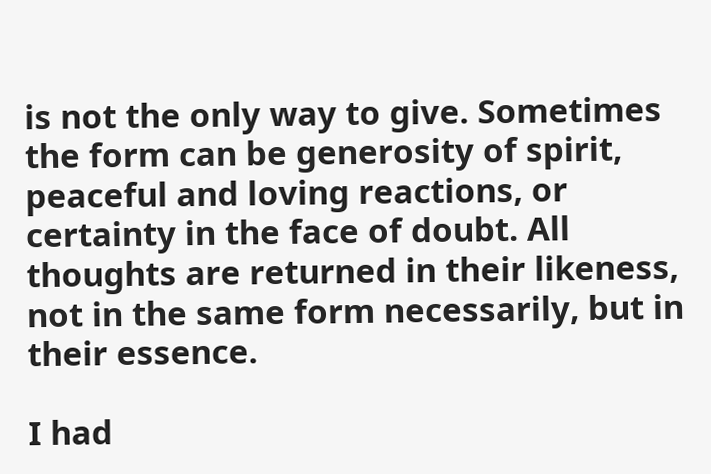is not the only way to give. Sometimes the form can be generosity of spirit, peaceful and loving reactions, or certainty in the face of doubt. All thoughts are returned in their likeness, not in the same form necessarily, but in their essence.

I had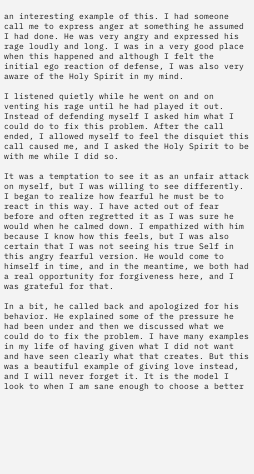an interesting example of this. I had someone call me to express anger at something he assumed I had done. He was very angry and expressed his rage loudly and long. I was in a very good place when this happened and although I felt the initial ego reaction of defense, I was also very aware of the Holy Spirit in my mind.

I listened quietly while he went on and on venting his rage until he had played it out. Instead of defending myself I asked him what I could do to fix this problem. After the call ended, I allowed myself to feel the disquiet this call caused me, and I asked the Holy Spirit to be with me while I did so.

It was a temptation to see it as an unfair attack on myself, but I was willing to see differently. I began to realize how fearful he must be to react in this way. I have acted out of fear before and often regretted it as I was sure he would when he calmed down. I empathized with him because I know how this feels, but I was also certain that I was not seeing his true Self in this angry fearful version. He would come to himself in time, and in the meantime, we both had a real opportunity for forgiveness here, and I was grateful for that.

In a bit, he called back and apologized for his behavior. He explained some of the pressure he had been under and then we discussed what we could do to fix the problem. I have many examples in my life of having given what I did not want and have seen clearly what that creates. But this was a beautiful example of giving love instead, and I will never forget it. It is the model I look to when I am sane enough to choose a better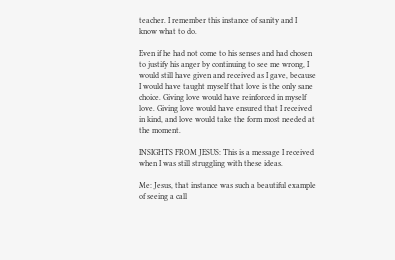teacher. I remember this instance of sanity and I know what to do.

Even if he had not come to his senses and had chosen to justify his anger by continuing to see me wrong, I would still have given and received as I gave, because I would have taught myself that love is the only sane choice. Giving love would have reinforced in myself love. Giving love would have ensured that I received in kind, and love would take the form most needed at the moment.

INSIGHTS FROM JESUS: This is a message I received when I was still struggling with these ideas.

Me: Jesus, that instance was such a beautiful example of seeing a call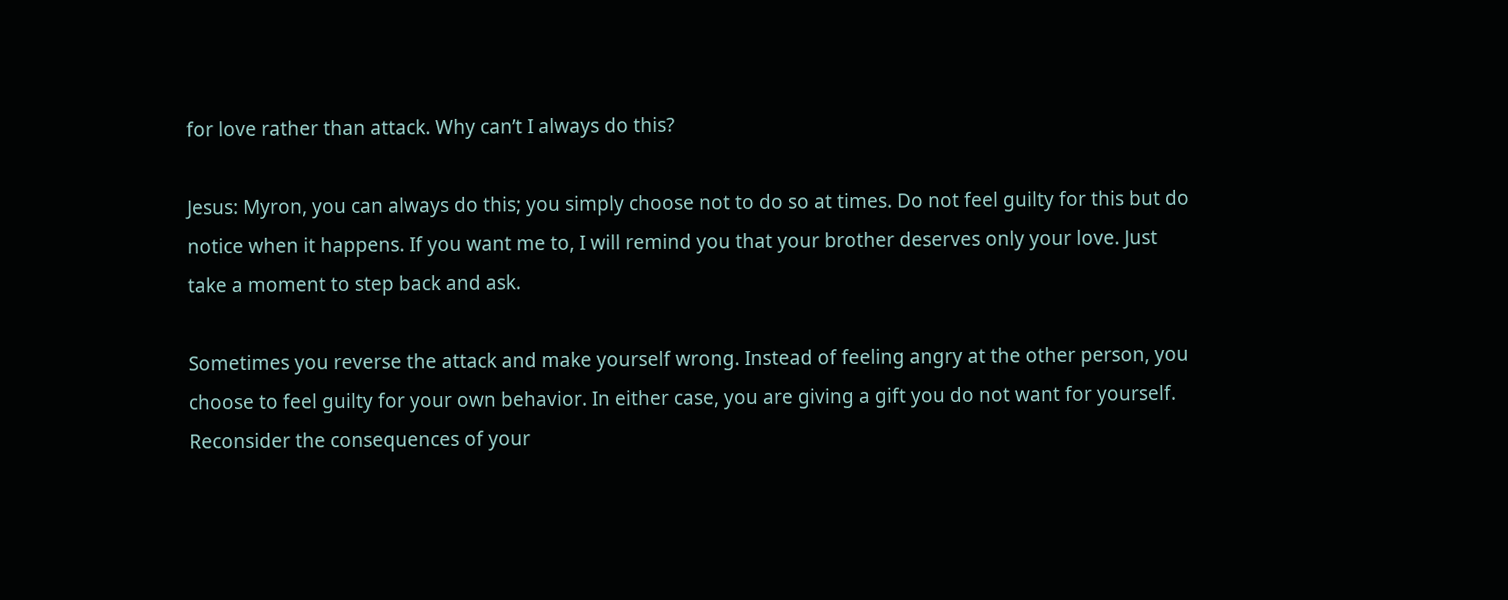for love rather than attack. Why can’t I always do this?

Jesus: Myron, you can always do this; you simply choose not to do so at times. Do not feel guilty for this but do notice when it happens. If you want me to, I will remind you that your brother deserves only your love. Just take a moment to step back and ask.

Sometimes you reverse the attack and make yourself wrong. Instead of feeling angry at the other person, you choose to feel guilty for your own behavior. In either case, you are giving a gift you do not want for yourself. Reconsider the consequences of your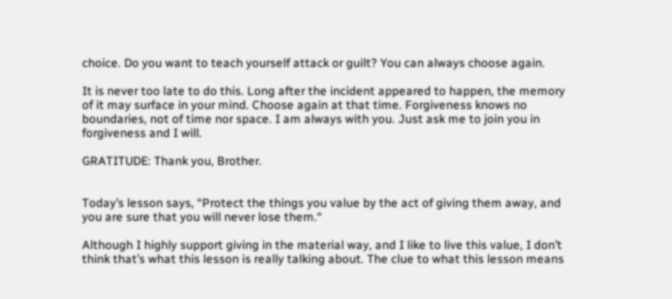choice. Do you want to teach yourself attack or guilt? You can always choose again.

It is never too late to do this. Long after the incident appeared to happen, the memory of it may surface in your mind. Choose again at that time. Forgiveness knows no boundaries, not of time nor space. I am always with you. Just ask me to join you in forgiveness and I will.

GRATITUDE: Thank you, Brother.


Today’s lesson says, “Protect the things you value by the act of giving them away, and you are sure that you will never lose them.“

Although I highly support giving in the material way, and I like to live this value, I don’t think that’s what this lesson is really talking about. The clue to what this lesson means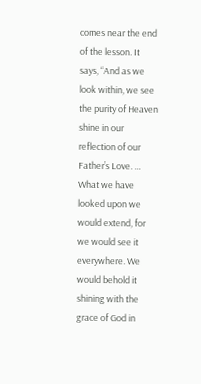comes near the end of the lesson. It says, “And as we look within, we see the purity of Heaven shine in our reflection of our Father’s Love. … What we have looked upon we would extend, for we would see it everywhere. We would behold it shining with the grace of God in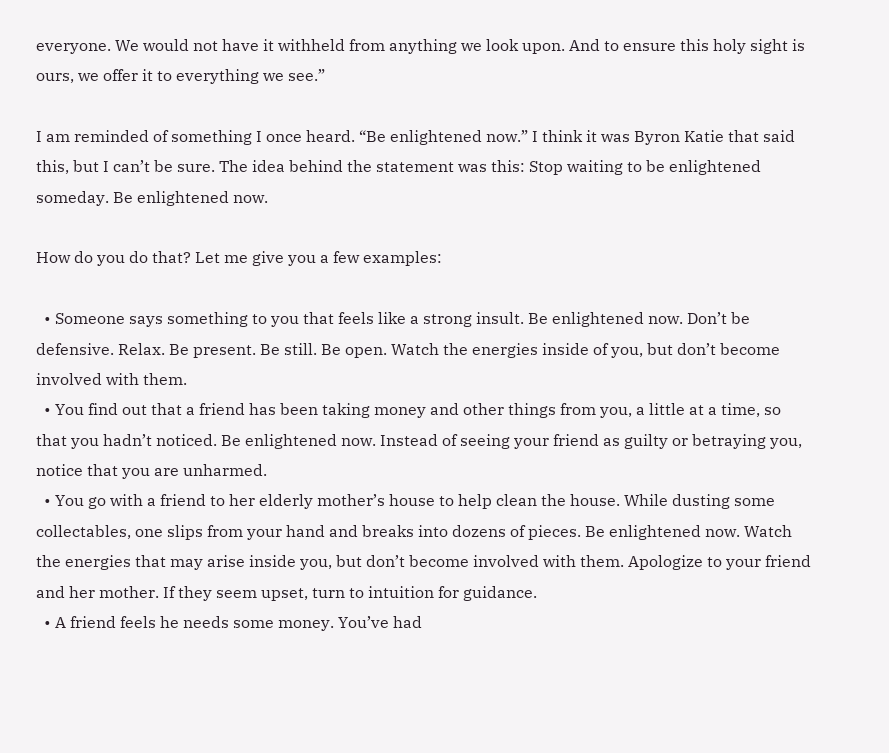everyone. We would not have it withheld from anything we look upon. And to ensure this holy sight is ours, we offer it to everything we see.”

I am reminded of something I once heard. “Be enlightened now.” I think it was Byron Katie that said this, but I can’t be sure. The idea behind the statement was this: Stop waiting to be enlightened someday. Be enlightened now.

How do you do that? Let me give you a few examples:

  • Someone says something to you that feels like a strong insult. Be enlightened now. Don’t be defensive. Relax. Be present. Be still. Be open. Watch the energies inside of you, but don’t become involved with them.
  • You find out that a friend has been taking money and other things from you, a little at a time, so that you hadn’t noticed. Be enlightened now. Instead of seeing your friend as guilty or betraying you, notice that you are unharmed.
  • You go with a friend to her elderly mother’s house to help clean the house. While dusting some collectables, one slips from your hand and breaks into dozens of pieces. Be enlightened now. Watch the energies that may arise inside you, but don’t become involved with them. Apologize to your friend and her mother. If they seem upset, turn to intuition for guidance.
  • A friend feels he needs some money. You’ve had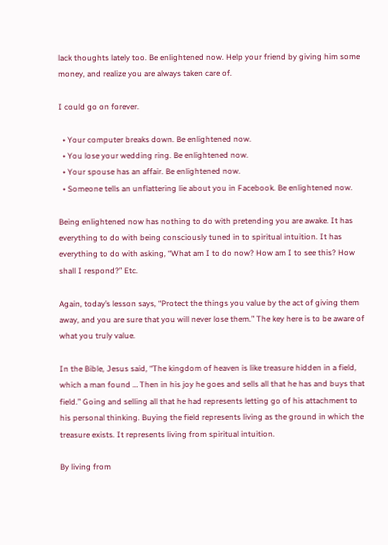lack thoughts lately too. Be enlightened now. Help your friend by giving him some money, and realize you are always taken care of.

I could go on forever.

  • Your computer breaks down. Be enlightened now.
  • You lose your wedding ring. Be enlightened now.
  • Your spouse has an affair. Be enlightened now.
  • Someone tells an unflattering lie about you in Facebook. Be enlightened now.

Being enlightened now has nothing to do with pretending you are awake. It has everything to do with being consciously tuned in to spiritual intuition. It has everything to do with asking, “What am I to do now? How am I to see this? How shall I respond?” Etc.

Again, today’s lesson says, “Protect the things you value by the act of giving them away, and you are sure that you will never lose them.” The key here is to be aware of what you truly value.

In the Bible, Jesus said, “The kingdom of heaven is like treasure hidden in a field, which a man found … Then in his joy he goes and sells all that he has and buys that field.” Going and selling all that he had represents letting go of his attachment to his personal thinking. Buying the field represents living as the ground in which the treasure exists. It represents living from spiritual intuition.

By living from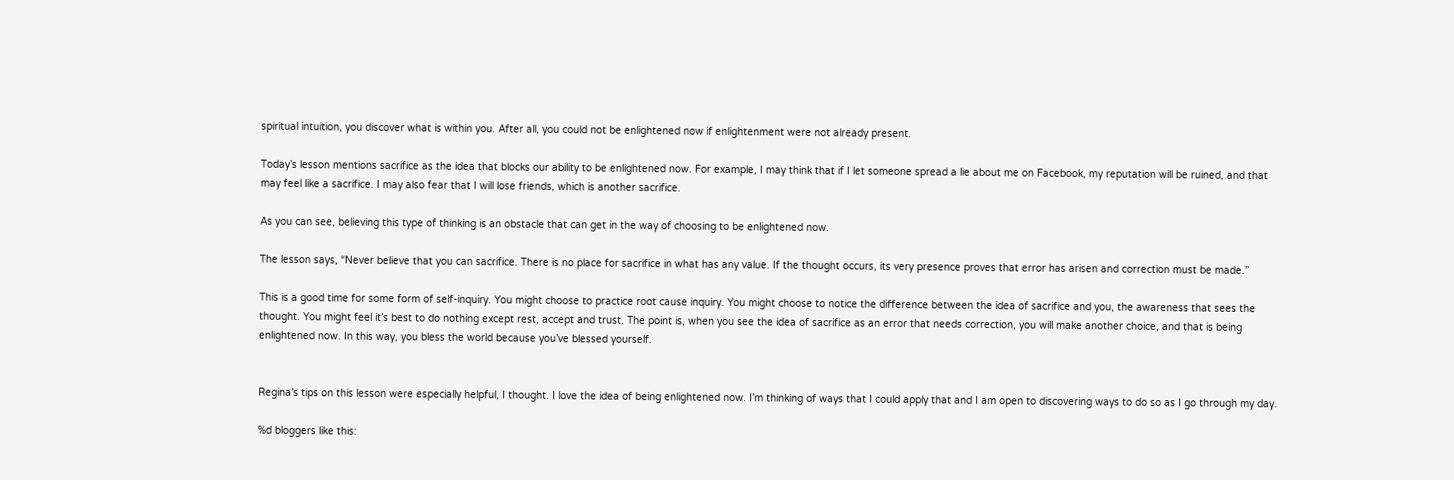spiritual intuition, you discover what is within you. After all, you could not be enlightened now if enlightenment were not already present.

Today’s lesson mentions sacrifice as the idea that blocks our ability to be enlightened now. For example, I may think that if I let someone spread a lie about me on Facebook, my reputation will be ruined, and that may feel like a sacrifice. I may also fear that I will lose friends, which is another sacrifice.

As you can see, believing this type of thinking is an obstacle that can get in the way of choosing to be enlightened now.

The lesson says, “Never believe that you can sacrifice. There is no place for sacrifice in what has any value. If the thought occurs, its very presence proves that error has arisen and correction must be made.”

This is a good time for some form of self-inquiry. You might choose to practice root cause inquiry. You might choose to notice the difference between the idea of sacrifice and you, the awareness that sees the thought. You might feel it’s best to do nothing except rest, accept and trust. The point is, when you see the idea of sacrifice as an error that needs correction, you will make another choice, and that is being enlightened now. In this way, you bless the world because you’ve blessed yourself.


Regina’s tips on this lesson were especially helpful, I thought. I love the idea of being enlightened now. I’m thinking of ways that I could apply that and I am open to discovering ways to do so as I go through my day.

%d bloggers like this: